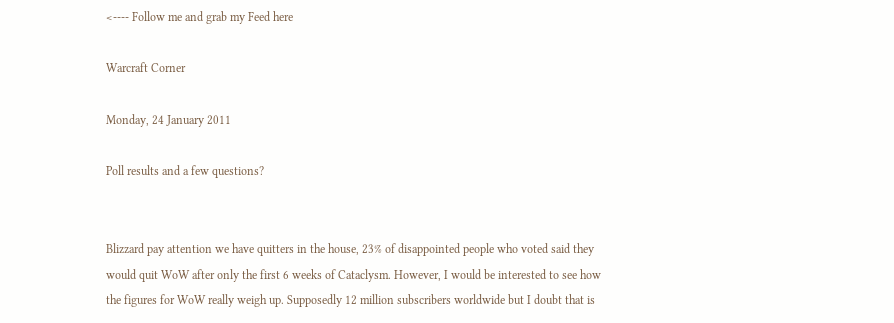<---- Follow me and grab my Feed here

Warcraft Corner

Monday, 24 January 2011

Poll results and a few questions?


Blizzard pay attention we have quitters in the house, 23% of disappointed people who voted said they would quit WoW after only the first 6 weeks of Cataclysm. However, I would be interested to see how the figures for WoW really weigh up. Supposedly 12 million subscribers worldwide but I doubt that is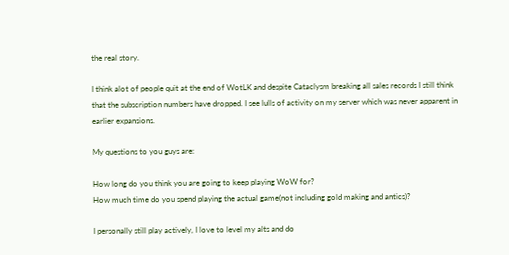the real story.

I think alot of people quit at the end of WotLK and despite Cataclysm breaking all sales records I still think that the subscription numbers have dropped. I see lulls of activity on my server which was never apparent in earlier expansions.

My questions to you guys are:

How long do you think you are going to keep playing WoW for?
How much time do you spend playing the actual game(not including gold making and antics)?

I personally still play actively, I love to level my alts and do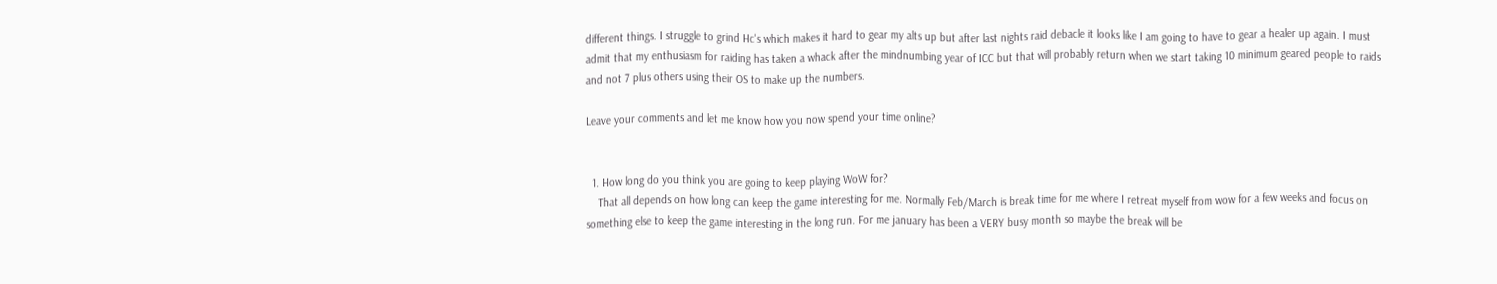different things. I struggle to grind Hc's which makes it hard to gear my alts up but after last nights raid debacle it looks like I am going to have to gear a healer up again. I must admit that my enthusiasm for raiding has taken a whack after the mindnumbing year of ICC but that will probably return when we start taking 10 minimum geared people to raids and not 7 plus others using their OS to make up the numbers.

Leave your comments and let me know how you now spend your time online?


  1. How long do you think you are going to keep playing WoW for?
    That all depends on how long can keep the game interesting for me. Normally Feb/March is break time for me where I retreat myself from wow for a few weeks and focus on something else to keep the game interesting in the long run. For me january has been a VERY busy month so maybe the break will be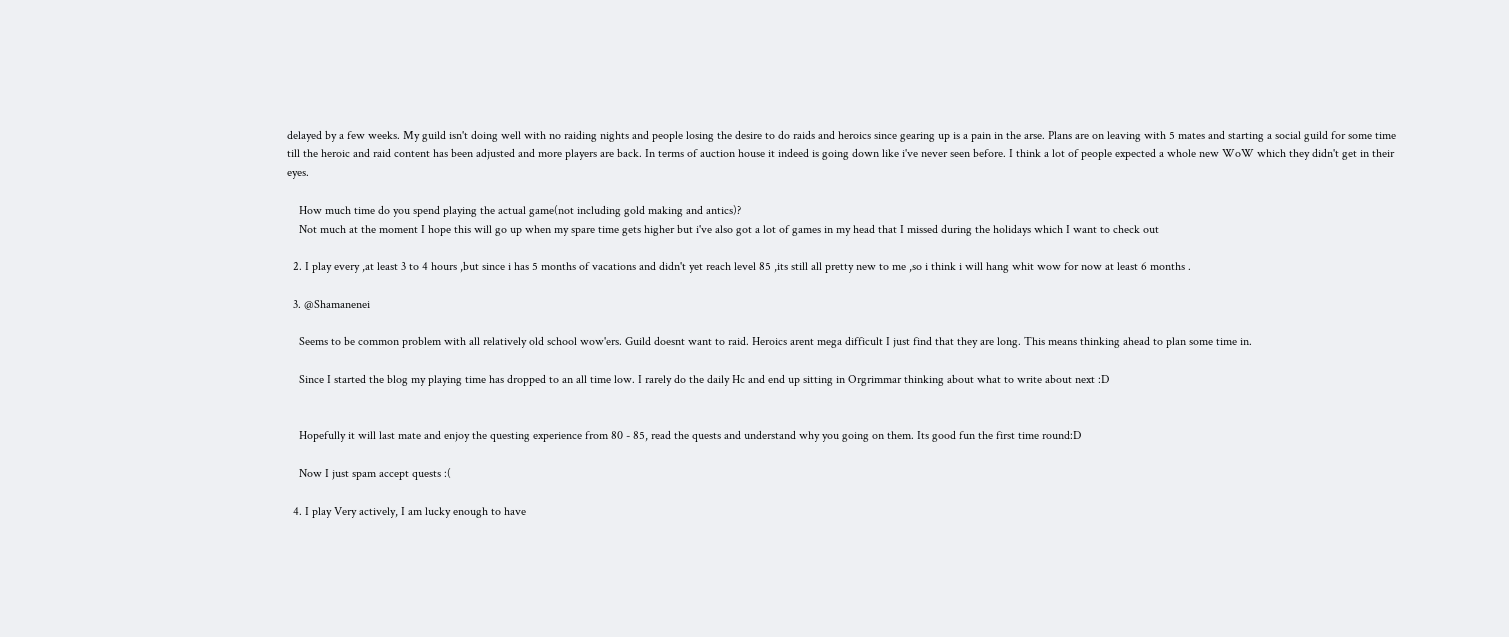delayed by a few weeks. My guild isn't doing well with no raiding nights and people losing the desire to do raids and heroics since gearing up is a pain in the arse. Plans are on leaving with 5 mates and starting a social guild for some time till the heroic and raid content has been adjusted and more players are back. In terms of auction house it indeed is going down like i've never seen before. I think a lot of people expected a whole new WoW which they didn't get in their eyes.

    How much time do you spend playing the actual game(not including gold making and antics)?
    Not much at the moment I hope this will go up when my spare time gets higher but i've also got a lot of games in my head that I missed during the holidays which I want to check out

  2. I play every ,at least 3 to 4 hours ,but since i has 5 months of vacations and didn't yet reach level 85 ,its still all pretty new to me ,so i think i will hang whit wow for now at least 6 months .

  3. @Shamanenei

    Seems to be common problem with all relatively old school wow'ers. Guild doesnt want to raid. Heroics arent mega difficult I just find that they are long. This means thinking ahead to plan some time in.

    Since I started the blog my playing time has dropped to an all time low. I rarely do the daily Hc and end up sitting in Orgrimmar thinking about what to write about next :D


    Hopefully it will last mate and enjoy the questing experience from 80 - 85, read the quests and understand why you going on them. Its good fun the first time round:D

    Now I just spam accept quests :(

  4. I play Very actively, I am lucky enough to have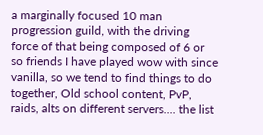a marginally focused 10 man progression guild, with the driving force of that being composed of 6 or so friends I have played wow with since vanilla, so we tend to find things to do together, Old school content, PvP, raids, alts on different servers.... the list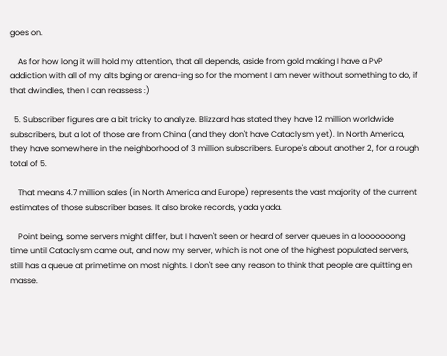goes on.

    As for how long it will hold my attention, that all depends, aside from gold making I have a PvP addiction with all of my alts bging or arena-ing so for the moment I am never without something to do, if that dwindles, then I can reassess :)

  5. Subscriber figures are a bit tricky to analyze. Blizzard has stated they have 12 million worldwide subscribers, but a lot of those are from China (and they don't have Cataclysm yet). In North America, they have somewhere in the neighborhood of 3 million subscribers. Europe's about another 2, for a rough total of 5.

    That means 4.7 million sales (in North America and Europe) represents the vast majority of the current estimates of those subscriber bases. It also broke records, yada yada.

    Point being, some servers might differ, but I haven't seen or heard of server queues in a looooooong time until Cataclysm came out, and now my server, which is not one of the highest populated servers, still has a queue at primetime on most nights. I don't see any reason to think that people are quitting en masse.